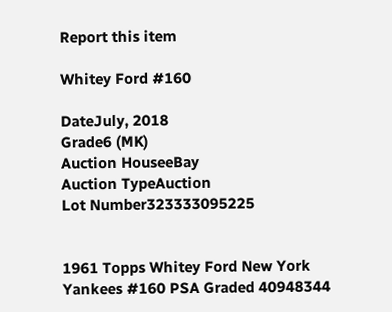Report this item

Whitey Ford #160

DateJuly, 2018
Grade6 (MK)
Auction HouseeBay
Auction TypeAuction
Lot Number323333095225


1961 Topps Whitey Ford New York Yankees #160 PSA Graded 40948344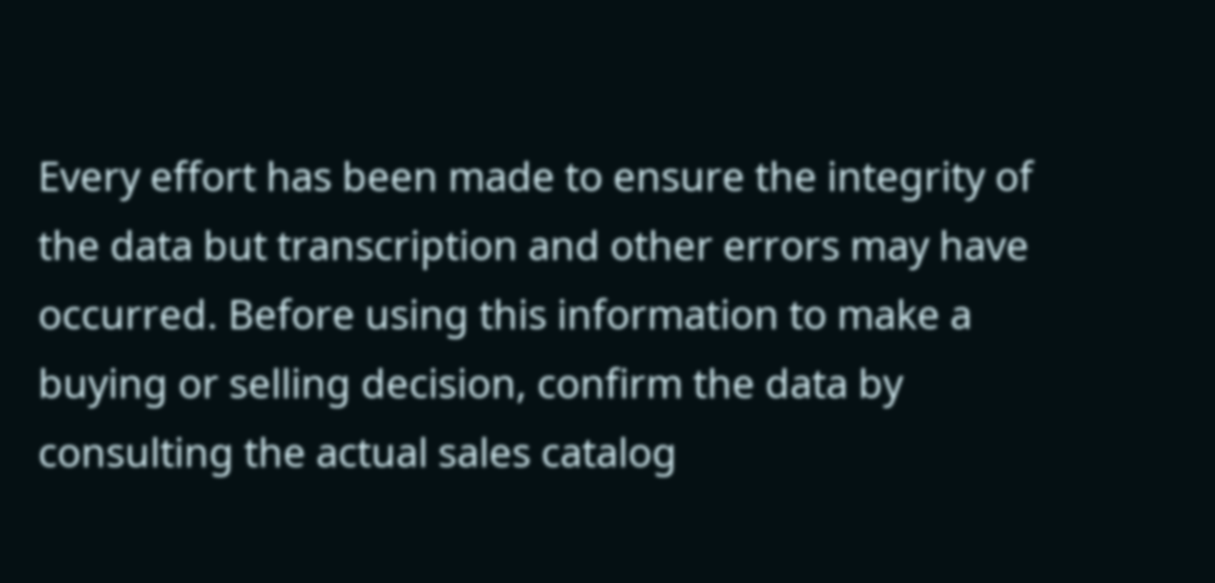Every effort has been made to ensure the integrity of the data but transcription and other errors may have occurred. Before using this information to make a buying or selling decision, confirm the data by consulting the actual sales catalog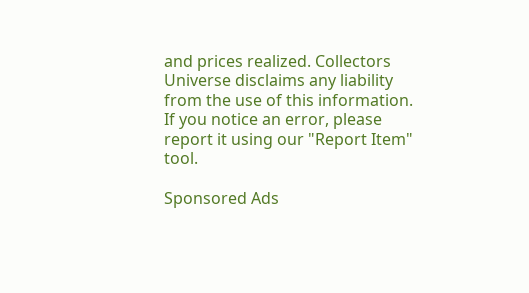and prices realized. Collectors Universe disclaims any liability from the use of this information. If you notice an error, please report it using our "Report Item" tool.

Sponsored Ads